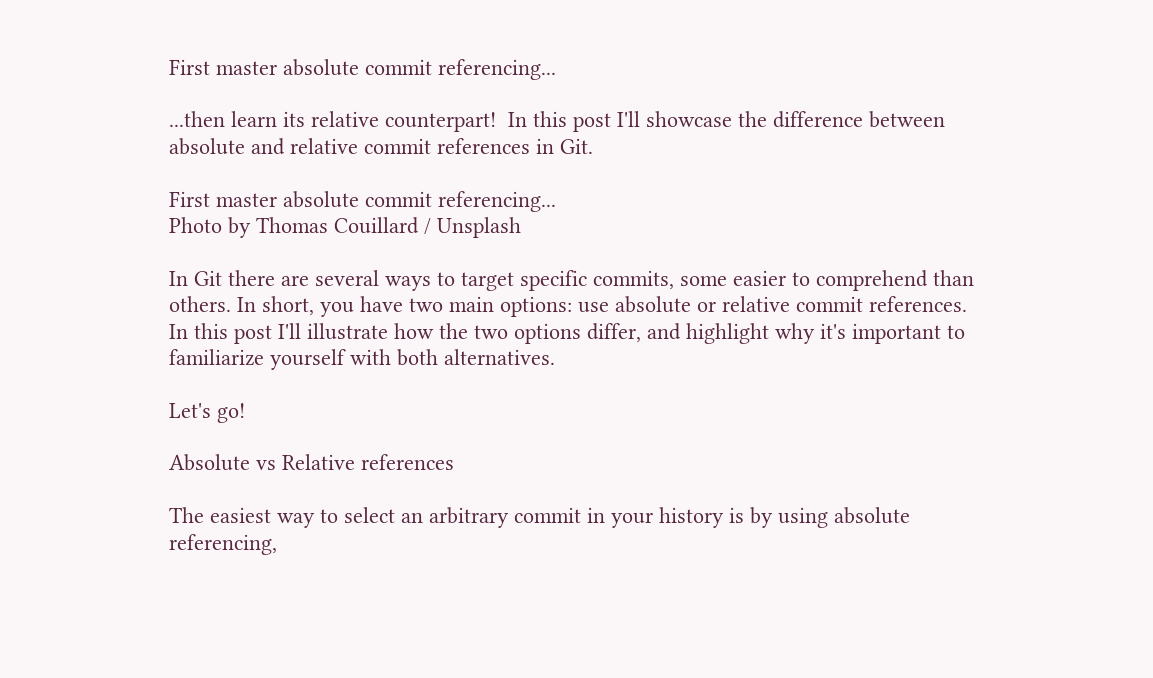First master absolute commit referencing...

...then learn its relative counterpart!  In this post I'll showcase the difference between absolute and relative commit references in Git.

First master absolute commit referencing...
Photo by Thomas Couillard / Unsplash

In Git there are several ways to target specific commits, some easier to comprehend than others. In short, you have two main options: use absolute or relative commit references. In this post I'll illustrate how the two options differ, and highlight why it's important to familiarize yourself with both alternatives.

Let's go!

Absolute vs Relative references

The easiest way to select an arbitrary commit in your history is by using absolute referencing,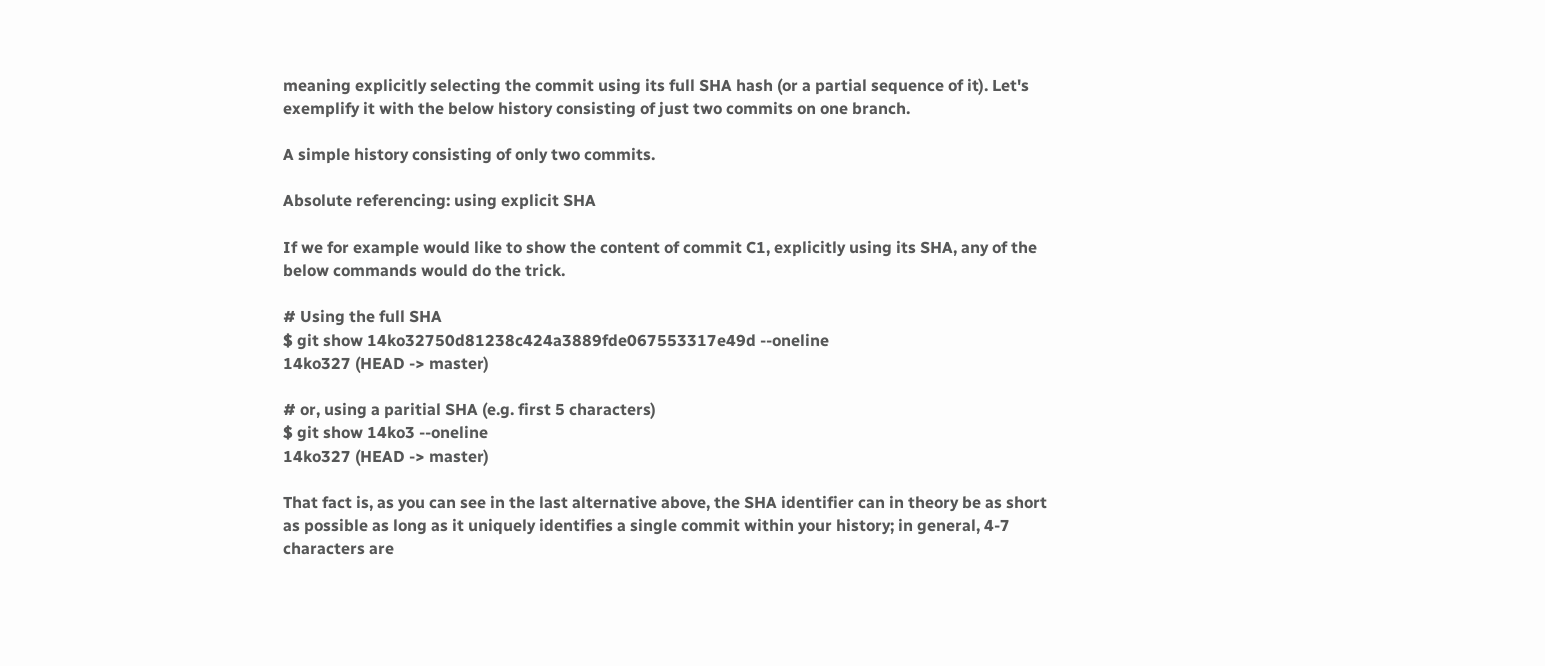meaning explicitly selecting the commit using its full SHA hash (or a partial sequence of it). Let's exemplify it with the below history consisting of just two commits on one branch.

A simple history consisting of only two commits.

Absolute referencing: using explicit SHA

If we for example would like to show the content of commit C1, explicitly using its SHA, any of the below commands would do the trick.

# Using the full SHA
$ git show 14ko32750d81238c424a3889fde067553317e49d --oneline
14ko327 (HEAD -> master)

# or, using a paritial SHA (e.g. first 5 characters)
$ git show 14ko3 --oneline
14ko327 (HEAD -> master)

That fact is, as you can see in the last alternative above, the SHA identifier can in theory be as short as possible as long as it uniquely identifies a single commit within your history; in general, 4-7 characters are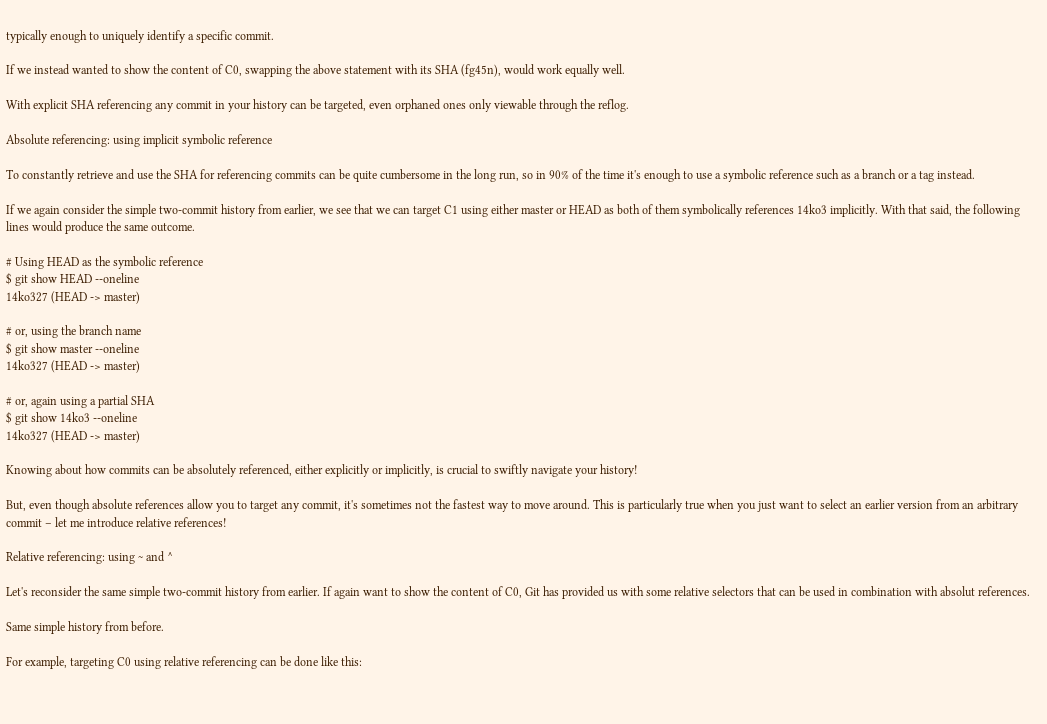typically enough to uniquely identify a specific commit.

If we instead wanted to show the content of C0, swapping the above statement with its SHA (fg45n), would work equally well.

With explicit SHA referencing any commit in your history can be targeted, even orphaned ones only viewable through the reflog.

Absolute referencing: using implicit symbolic reference

To constantly retrieve and use the SHA for referencing commits can be quite cumbersome in the long run, so in 90% of the time it's enough to use a symbolic reference such as a branch or a tag instead.

If we again consider the simple two-commit history from earlier, we see that we can target C1 using either master or HEAD as both of them symbolically references 14ko3 implicitly. With that said, the following lines would produce the same outcome.

# Using HEAD as the symbolic reference
$ git show HEAD --oneline
14ko327 (HEAD -> master)

# or, using the branch name
$ git show master --oneline
14ko327 (HEAD -> master)

# or, again using a partial SHA
$ git show 14ko3 --oneline
14ko327 (HEAD -> master)

Knowing about how commits can be absolutely referenced, either explicitly or implicitly, is crucial to swiftly navigate your history!

But, even though absolute references allow you to target any commit, it's sometimes not the fastest way to move around. This is particularly true when you just want to select an earlier version from an arbitrary commit – let me introduce relative references!

Relative referencing: using ~ and ^

Let's reconsider the same simple two-commit history from earlier. If again want to show the content of C0, Git has provided us with some relative selectors that can be used in combination with absolut references.

Same simple history from before.

For example, targeting C0 using relative referencing can be done like this: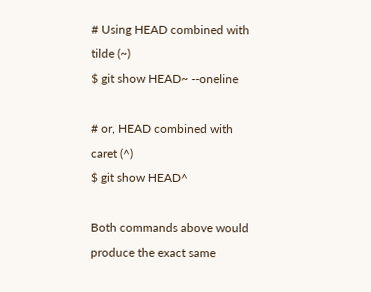# Using HEAD combined with tilde (~)
$ git show HEAD~ --oneline

# or, HEAD combined with caret (^)
$ git show HEAD^

Both commands above would produce the exact same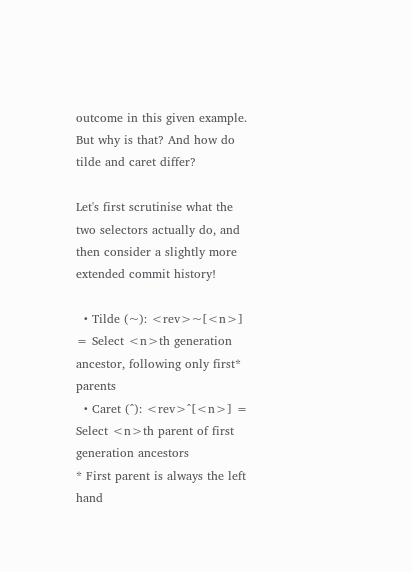outcome in this given example. But why is that? And how do tilde and caret differ?

Let's first scrutinise what the two selectors actually do, and then consider a slightly more extended commit history!

  • Tilde (~): <rev>~[<n>] = Select <n>th generation ancestor, following only first* parents
  • Caret (^): <rev>^[<n>] = Select <n>th parent of first generation ancestors
* First parent is always the left hand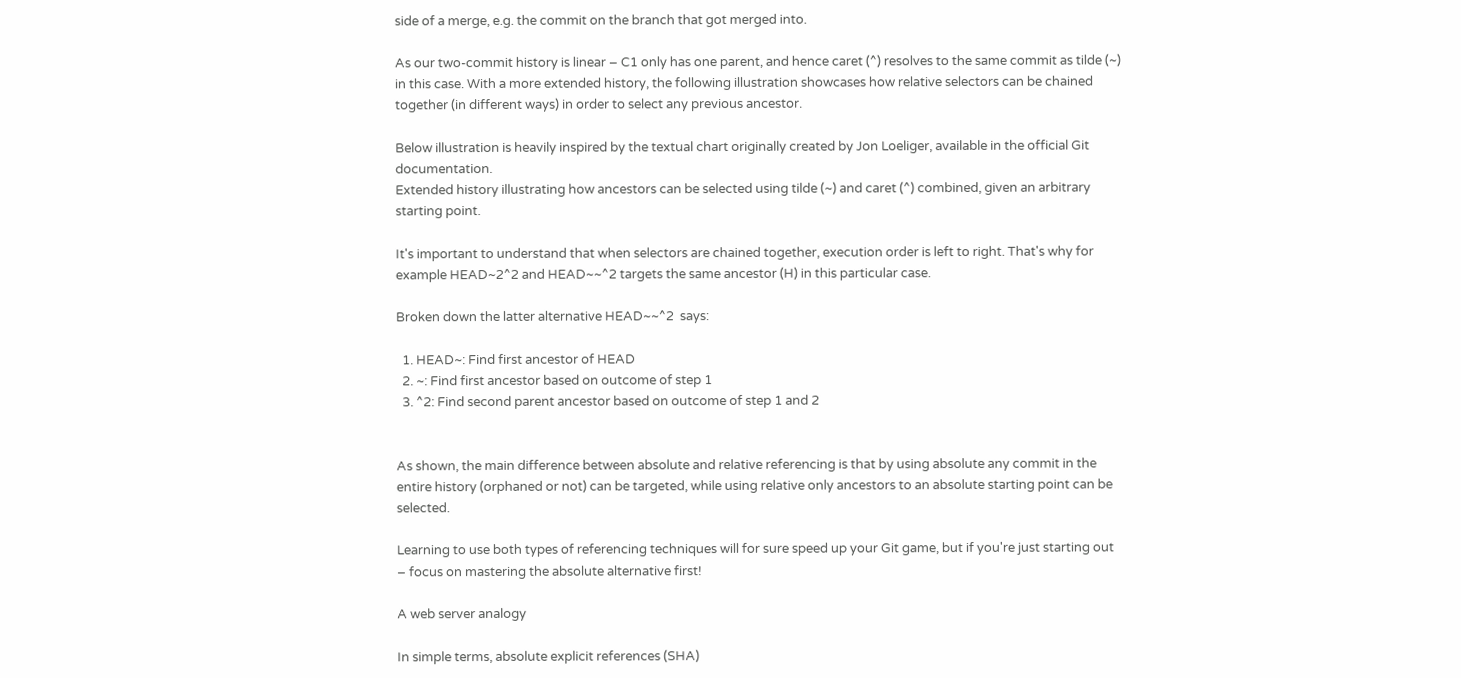side of a merge, e.g. the commit on the branch that got merged into.

As our two-commit history is linear – C1 only has one parent, and hence caret (^) resolves to the same commit as tilde (~) in this case. With a more extended history, the following illustration showcases how relative selectors can be chained together (in different ways) in order to select any previous ancestor.

Below illustration is heavily inspired by the textual chart originally created by Jon Loeliger, available in the official Git documentation.
Extended history illustrating how ancestors can be selected using tilde (~) and caret (^) combined, given an arbitrary starting point.

It's important to understand that when selectors are chained together, execution order is left to right. That's why for example HEAD~2^2 and HEAD~~^2 targets the same ancestor (H) in this particular case.

Broken down the latter alternative HEAD~~^2  says:

  1. HEAD~: Find first ancestor of HEAD
  2. ~: Find first ancestor based on outcome of step 1
  3. ^2: Find second parent ancestor based on outcome of step 1 and 2


As shown, the main difference between absolute and relative referencing is that by using absolute any commit in the entire history (orphaned or not) can be targeted, while using relative only ancestors to an absolute starting point can be selected.

Learning to use both types of referencing techniques will for sure speed up your Git game, but if you're just starting out – focus on mastering the absolute alternative first!

A web server analogy

In simple terms, absolute explicit references (SHA)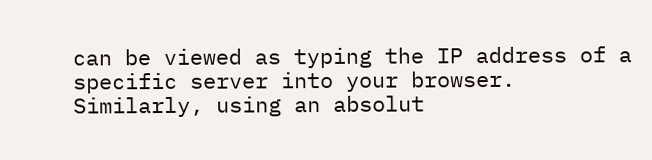can be viewed as typing the IP address of a specific server into your browser. Similarly, using an absolut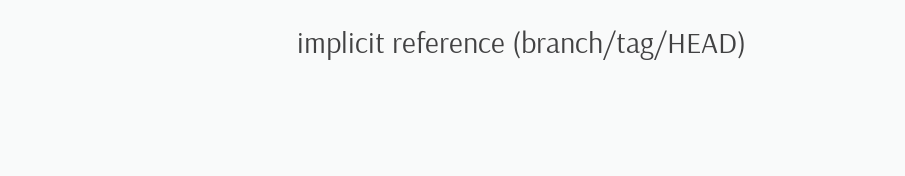implicit reference (branch/tag/HEAD)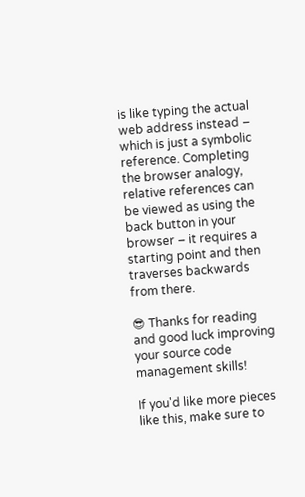is like typing the actual web address instead – which is just a symbolic reference. Completing the browser analogy, relative references can be viewed as using the back button in your browser – it requires a starting point and then traverses backwards from there.

😎 Thanks for reading and good luck improving your source code management skills!

If you'd like more pieces like this, make sure to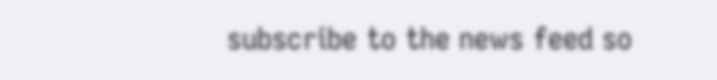subscribe to the news feed so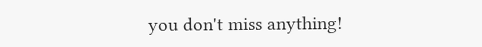you don't miss anything!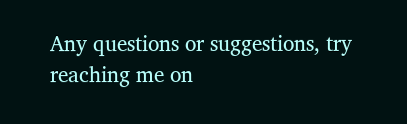Any questions or suggestions, try reaching me on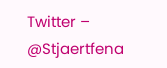Twitter – @Stjaertfena